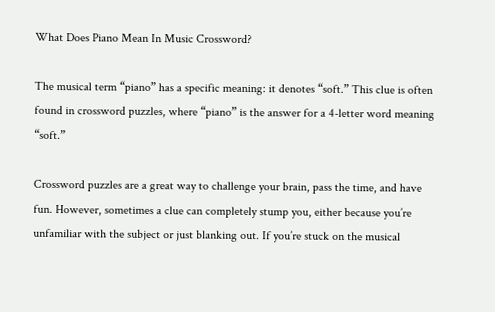What Does Piano Mean In Music Crossword?

The musical term “piano” has a specific meaning: it denotes “soft.” This clue is often found in crossword puzzles, where “piano” is the answer for a 4-letter word meaning “soft.”

Crossword puzzles are a great way to challenge your brain, pass the time, and have fun. However, sometimes a clue can completely stump you, either because you’re unfamiliar with the subject or just blanking out. If you’re stuck on the musical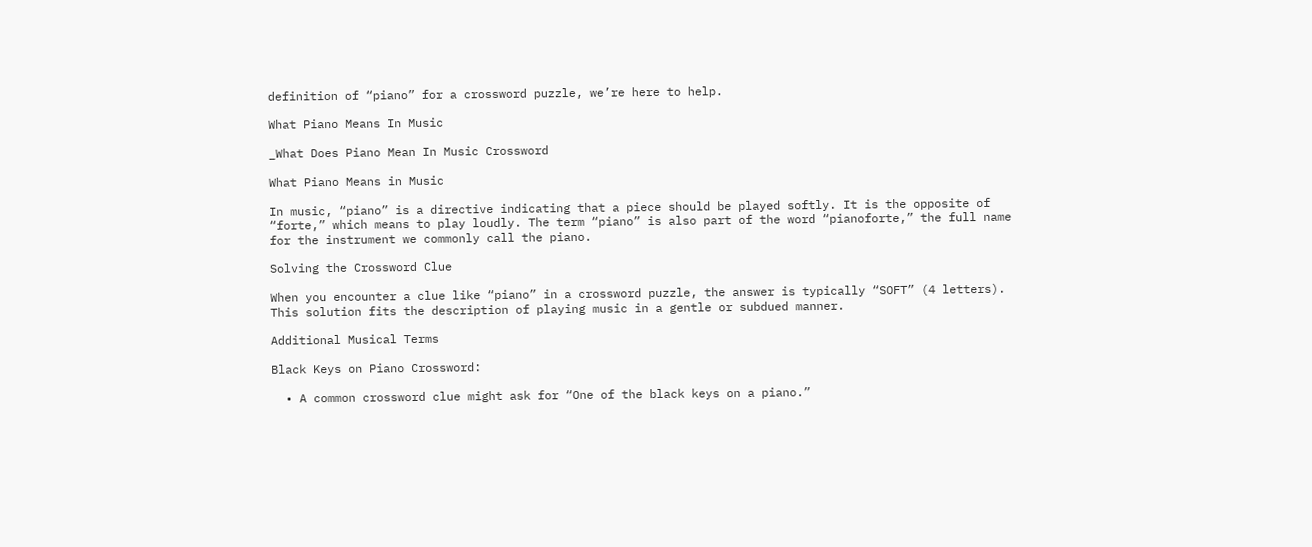definition of “piano” for a crossword puzzle, we’re here to help.

What Piano Means In Music

_What Does Piano Mean In Music Crossword

What Piano Means in Music

In music, “piano” is a directive indicating that a piece should be played softly. It is the opposite of “forte,” which means to play loudly. The term “piano” is also part of the word “pianoforte,” the full name for the instrument we commonly call the piano.

Solving the Crossword Clue

When you encounter a clue like “piano” in a crossword puzzle, the answer is typically “SOFT” (4 letters). This solution fits the description of playing music in a gentle or subdued manner.

Additional Musical Terms

Black Keys on Piano Crossword:

  • A common crossword clue might ask for “One of the black keys on a piano.”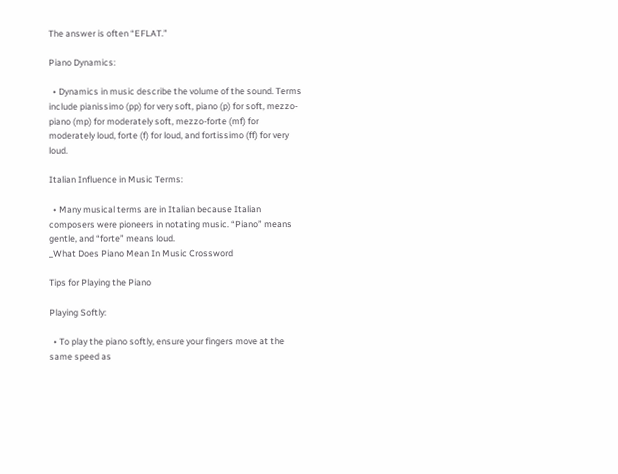The answer is often “EFLAT.”

Piano Dynamics:

  • Dynamics in music describe the volume of the sound. Terms include pianissimo (pp) for very soft, piano (p) for soft, mezzo-piano (mp) for moderately soft, mezzo-forte (mf) for moderately loud, forte (f) for loud, and fortissimo (ff) for very loud.

Italian Influence in Music Terms:

  • Many musical terms are in Italian because Italian composers were pioneers in notating music. “Piano” means gentle, and “forte” means loud.
_What Does Piano Mean In Music Crossword

Tips for Playing the Piano

Playing Softly:

  • To play the piano softly, ensure your fingers move at the same speed as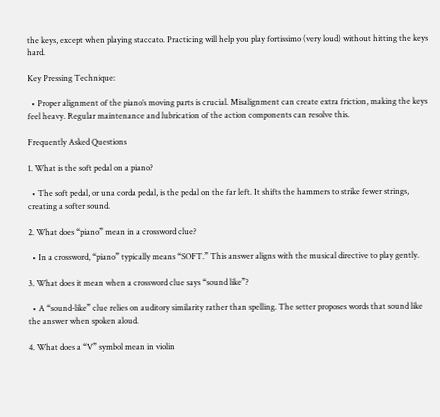the keys, except when playing staccato. Practicing will help you play fortissimo (very loud) without hitting the keys hard.

Key Pressing Technique:

  • Proper alignment of the piano’s moving parts is crucial. Misalignment can create extra friction, making the keys feel heavy. Regular maintenance and lubrication of the action components can resolve this.

Frequently Asked Questions

1. What is the soft pedal on a piano?

  • The soft pedal, or una corda pedal, is the pedal on the far left. It shifts the hammers to strike fewer strings, creating a softer sound.

2. What does “piano” mean in a crossword clue?

  • In a crossword, “piano” typically means “SOFT.” This answer aligns with the musical directive to play gently.

3. What does it mean when a crossword clue says “sound like”?

  • A “sound-like” clue relies on auditory similarity rather than spelling. The setter proposes words that sound like the answer when spoken aloud.

4. What does a “V” symbol mean in violin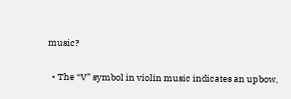music?

  • The “V” symbol in violin music indicates an upbow,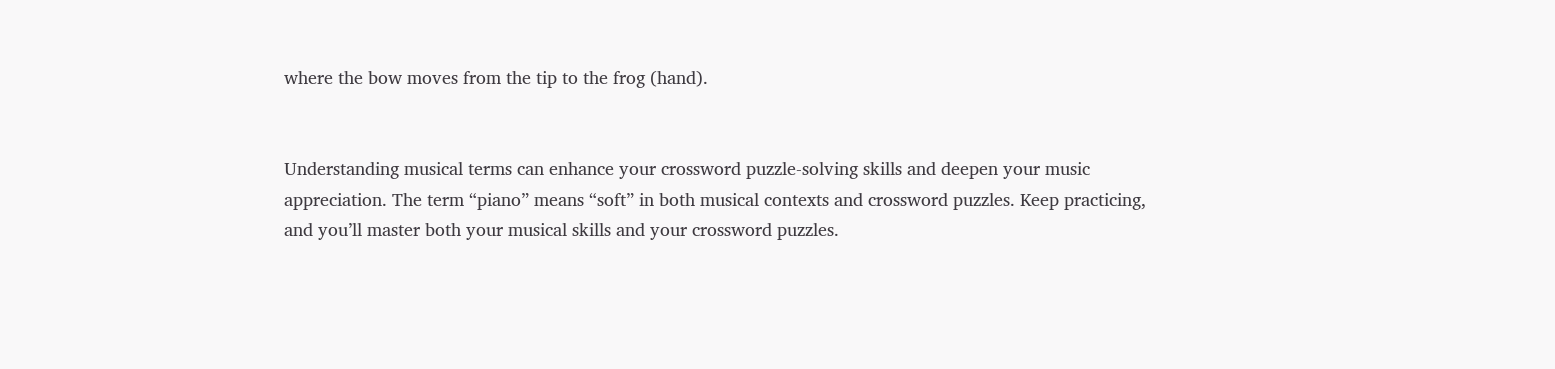where the bow moves from the tip to the frog (hand).


Understanding musical terms can enhance your crossword puzzle-solving skills and deepen your music appreciation. The term “piano” means “soft” in both musical contexts and crossword puzzles. Keep practicing, and you’ll master both your musical skills and your crossword puzzles.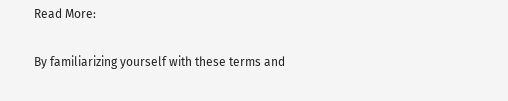Read More:

By familiarizing yourself with these terms and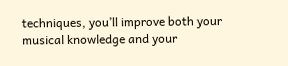techniques, you’ll improve both your musical knowledge and your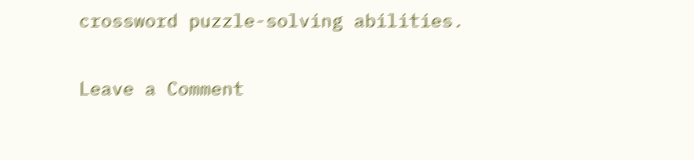crossword puzzle-solving abilities.

Leave a Comment